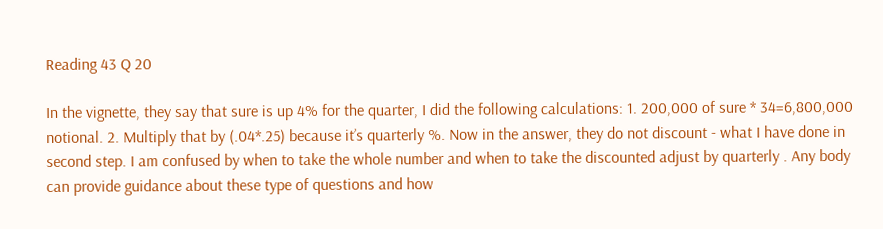Reading 43 Q 20

In the vignette, they say that sure is up 4% for the quarter, I did the following calculations: 1. 200,000 of sure * 34=6,800,000 notional. 2. Multiply that by (.04*.25) because it’s quarterly %. Now in the answer, they do not discount - what I have done in second step. I am confused by when to take the whole number and when to take the discounted adjust by quarterly . Any body can provide guidance about these type of questions and how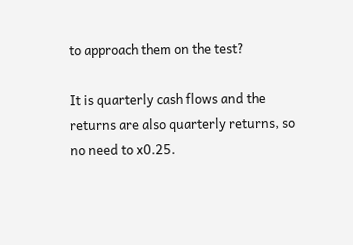to approach them on the test?

It is quarterly cash flows and the returns are also quarterly returns, so no need to x0.25.